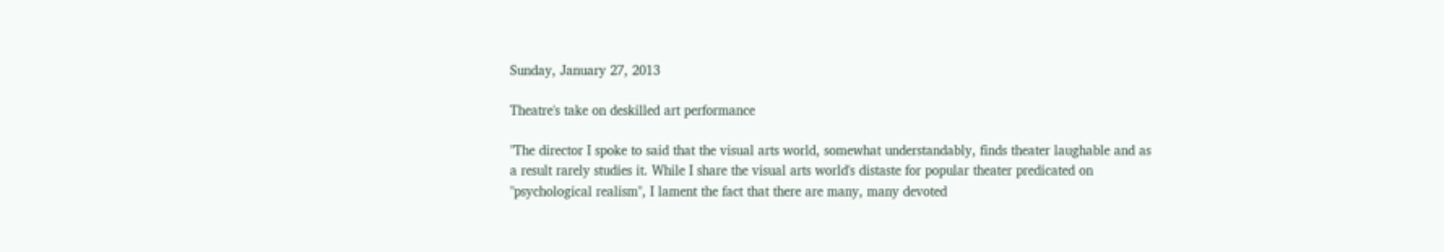Sunday, January 27, 2013

Theatre's take on deskilled art performance

"The director I spoke to said that the visual arts world, somewhat understandably, finds theater laughable and as a result rarely studies it. While I share the visual arts world's distaste for popular theater predicated on "psychological realism", I lament the fact that there are many, many devoted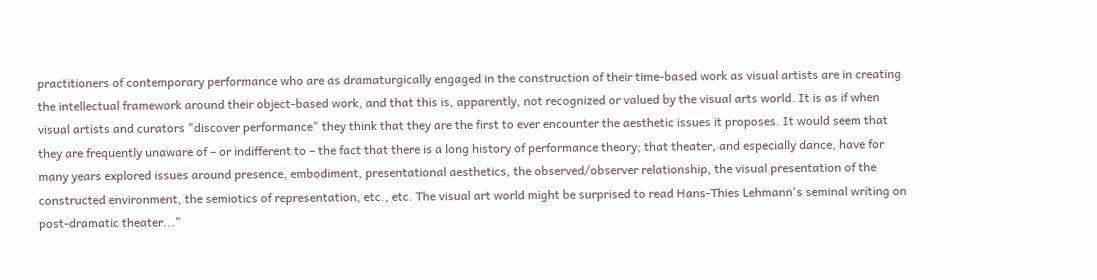practitioners of contemporary performance who are as dramaturgically engaged in the construction of their time-based work as visual artists are in creating the intellectual framework around their object-based work, and that this is, apparently, not recognized or valued by the visual arts world. It is as if when visual artists and curators "discover performance" they think that they are the first to ever encounter the aesthetic issues it proposes. It would seem that they are frequently unaware of – or indifferent to – the fact that there is a long history of performance theory; that theater, and especially dance, have for many years explored issues around presence, embodiment, presentational aesthetics, the observed/observer relationship, the visual presentation of the constructed environment, the semiotics of representation, etc., etc. The visual art world might be surprised to read Hans-Thies Lehmann's seminal writing on post-dramatic theater..."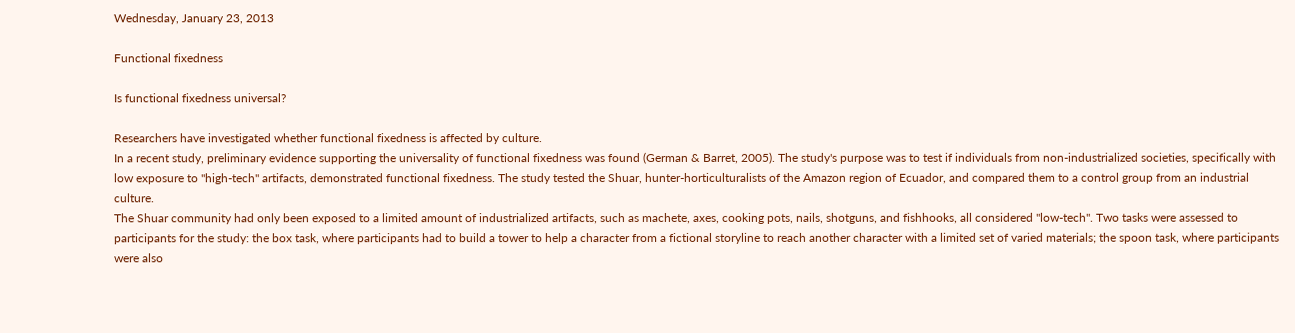Wednesday, January 23, 2013

Functional fixedness

Is functional fixedness universal?

Researchers have investigated whether functional fixedness is affected by culture.
In a recent study, preliminary evidence supporting the universality of functional fixedness was found (German & Barret, 2005). The study's purpose was to test if individuals from non-industrialized societies, specifically with low exposure to "high-tech" artifacts, demonstrated functional fixedness. The study tested the Shuar, hunter-horticulturalists of the Amazon region of Ecuador, and compared them to a control group from an industrial culture.
The Shuar community had only been exposed to a limited amount of industrialized artifacts, such as machete, axes, cooking pots, nails, shotguns, and fishhooks, all considered "low-tech". Two tasks were assessed to participants for the study: the box task, where participants had to build a tower to help a character from a fictional storyline to reach another character with a limited set of varied materials; the spoon task, where participants were also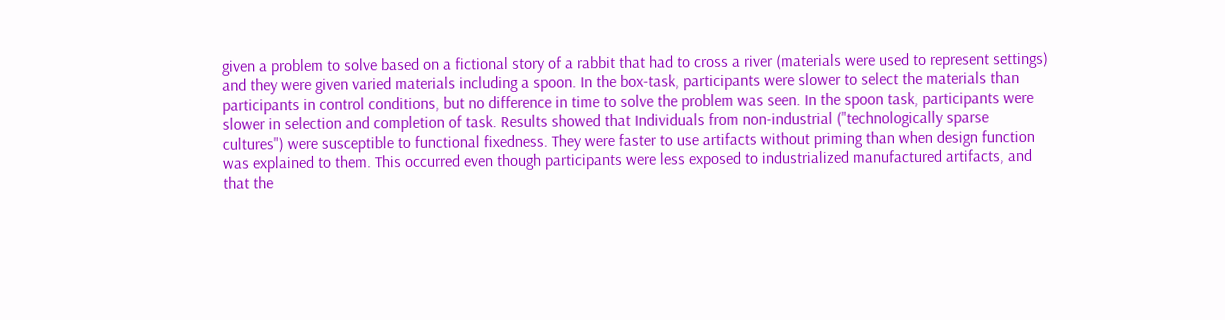given a problem to solve based on a fictional story of a rabbit that had to cross a river (materials were used to represent settings) and they were given varied materials including a spoon. In the box-task, participants were slower to select the materials than participants in control conditions, but no difference in time to solve the problem was seen. In the spoon task, participants were slower in selection and completion of task. Results showed that Individuals from non-industrial ("technologically sparse cultures") were susceptible to functional fixedness. They were faster to use artifacts without priming than when design function was explained to them. This occurred even though participants were less exposed to industrialized manufactured artifacts, and that the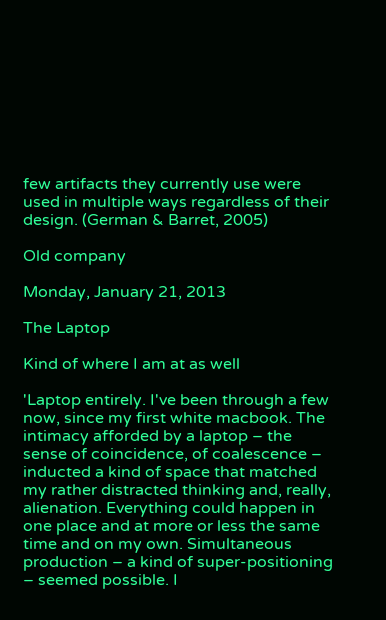few artifacts they currently use were used in multiple ways regardless of their design. (German & Barret, 2005)

Old company

Monday, January 21, 2013

The Laptop

Kind of where I am at as well

'Laptop entirely. I've been through a few now, since my first white macbook. The intimacy afforded by a laptop – the sense of coincidence, of coalescence – inducted a kind of space that matched my rather distracted thinking and, really, alienation. Everything could happen in one place and at more or less the same time and on my own. Simultaneous production – a kind of super-positioning – seemed possible. I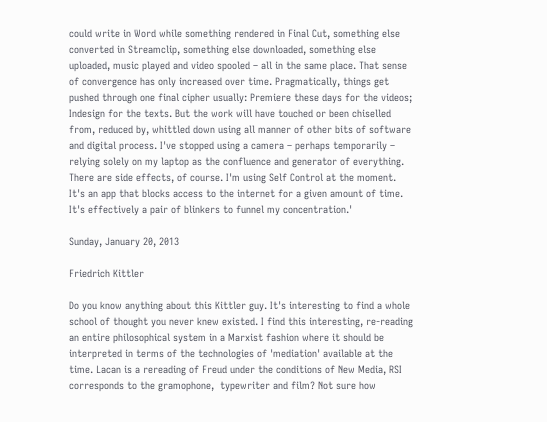could write in Word while something rendered in Final Cut, something else converted in Streamclip, something else downloaded, something else uploaded, music played and video spooled – all in the same place. That sense of convergence has only increased over time. Pragmatically, things get pushed through one final cipher usually: Premiere these days for the videos; Indesign for the texts. But the work will have touched or been chiselled from, reduced by, whittled down using all manner of other bits of software and digital process. I've stopped using a camera – perhaps temporarily – relying solely on my laptop as the confluence and generator of everything. There are side effects, of course. I'm using Self Control at the moment. It's an app that blocks access to the internet for a given amount of time. It's effectively a pair of blinkers to funnel my concentration.'

Sunday, January 20, 2013

Friedrich Kittler

Do you know anything about this Kittler guy. It's interesting to find a whole school of thought you never knew existed. I find this interesting, re-reading an entire philosophical system in a Marxist fashion where it should be interpreted in terms of the technologies of 'mediation' available at the time. Lacan is a rereading of Freud under the conditions of New Media, RSI corresponds to the gramophone,  typewriter and film? Not sure how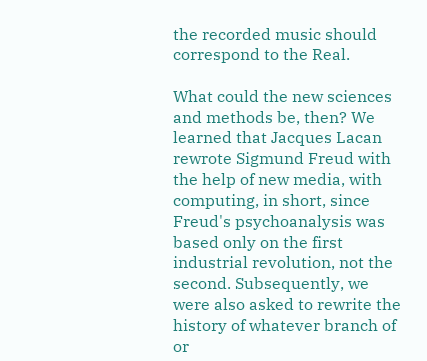the recorded music should correspond to the Real.

What could the new sciences and methods be, then? We learned that Jacques Lacan rewrote Sigmund Freud with the help of new media, with computing, in short, since Freud's psychoanalysis was based only on the first industrial revolution, not the second. Subsequently, we were also asked to rewrite the history of whatever branch of or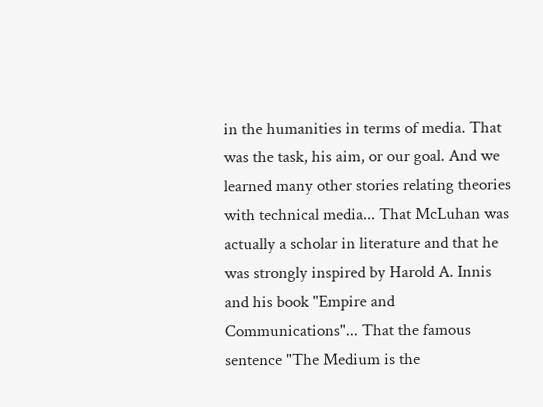in the humanities in terms of media. That was the task, his aim, or our goal. And we learned many other stories relating theories with technical media... That McLuhan was actually a scholar in literature and that he was strongly inspired by Harold A. Innis and his book "Empire and Communications"... That the famous sentence "The Medium is the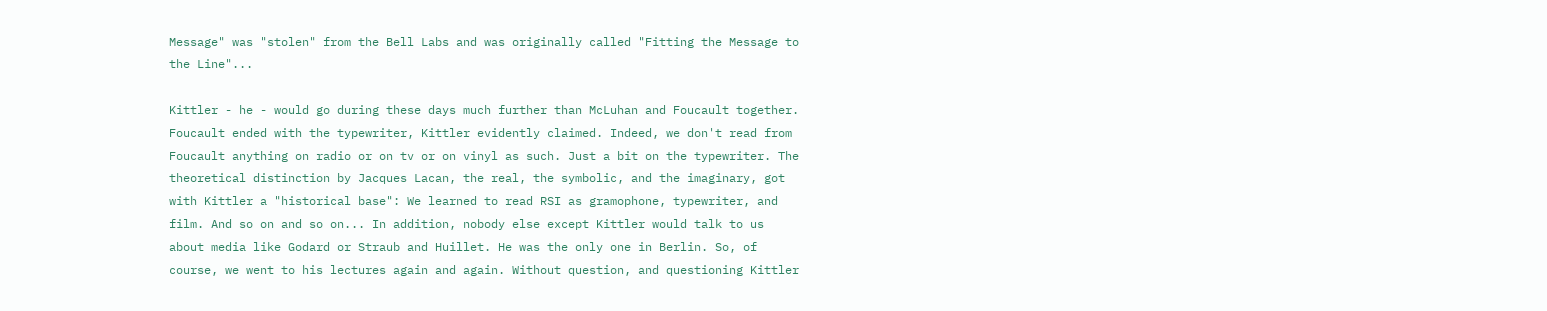Message" was "stolen" from the Bell Labs and was originally called "Fitting the Message to the Line"...

Kittler - he - would go during these days much further than McLuhan and Foucault together. Foucault ended with the typewriter, Kittler evidently claimed. Indeed, we don't read from Foucault anything on radio or on tv or on vinyl as such. Just a bit on the typewriter. The theoretical distinction by Jacques Lacan, the real, the symbolic, and the imaginary, got with Kittler a "historical base": We learned to read RSI as gramophone, typewriter, and film. And so on and so on... In addition, nobody else except Kittler would talk to us about media like Godard or Straub and Huillet. He was the only one in Berlin. So, of course, we went to his lectures again and again. Without question, and questioning Kittler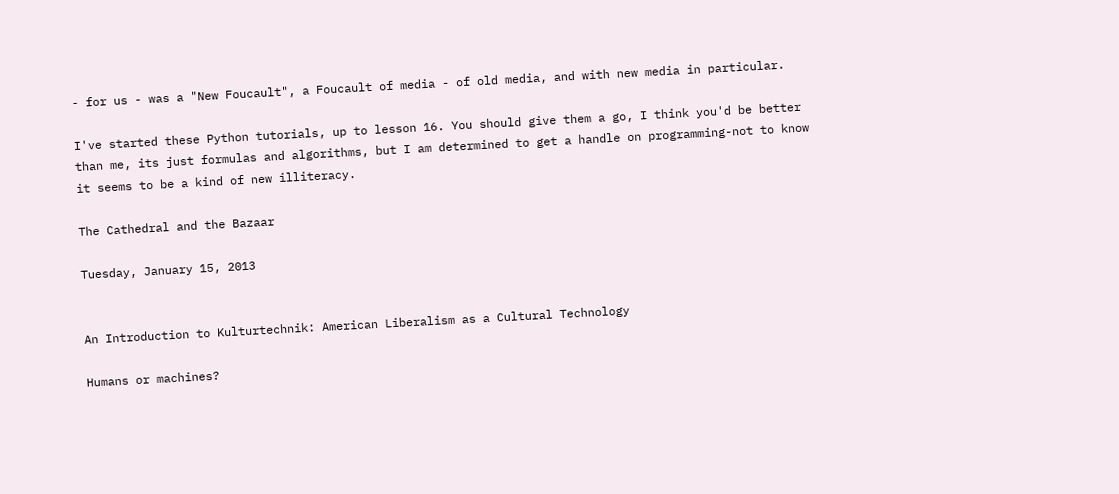- for us - was a "New Foucault", a Foucault of media - of old media, and with new media in particular.

I've started these Python tutorials, up to lesson 16. You should give them a go, I think you'd be better than me, its just formulas and algorithms, but I am determined to get a handle on programming-not to know it seems to be a kind of new illiteracy.

The Cathedral and the Bazaar

Tuesday, January 15, 2013


An Introduction to Kulturtechnik: American Liberalism as a Cultural Technology

Humans or machines?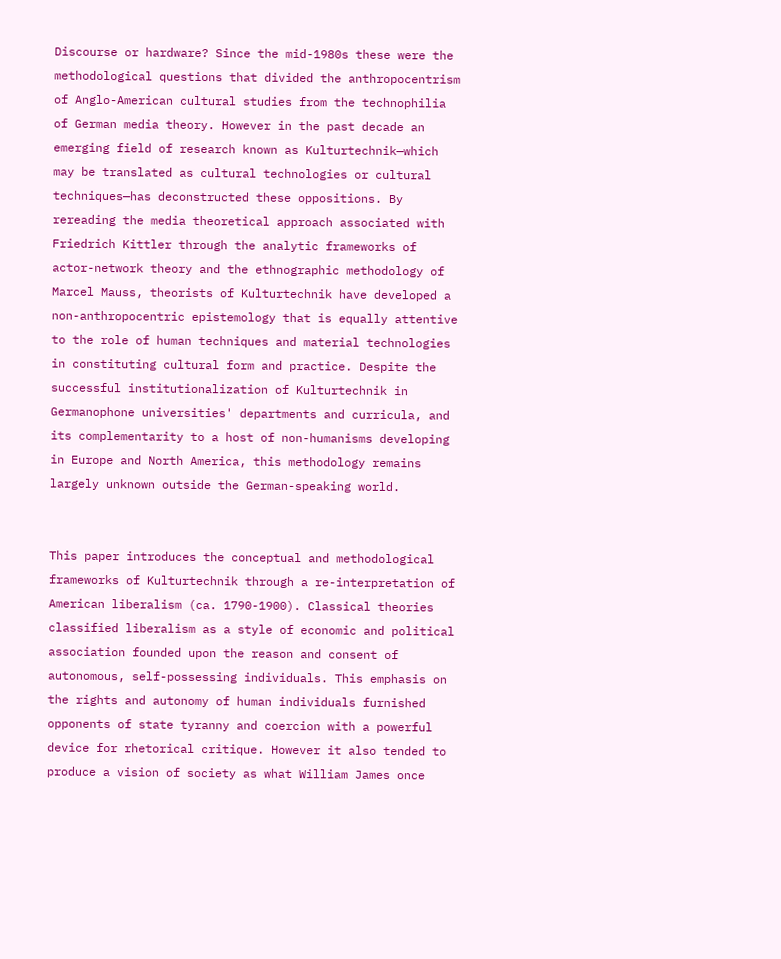Discourse or hardware? Since the mid-1980s these were the methodological questions that divided the anthropocentrism of Anglo-American cultural studies from the technophilia of German media theory. However in the past decade an emerging field of research known as Kulturtechnik—which may be translated as cultural technologies or cultural techniques—has deconstructed these oppositions. By rereading the media theoretical approach associated with Friedrich Kittler through the analytic frameworks of actor-network theory and the ethnographic methodology of Marcel Mauss, theorists of Kulturtechnik have developed a non-anthropocentric epistemology that is equally attentive to the role of human techniques and material technologies in constituting cultural form and practice. Despite the successful institutionalization of Kulturtechnik in Germanophone universities' departments and curricula, and its complementarity to a host of non-humanisms developing in Europe and North America, this methodology remains largely unknown outside the German-speaking world.


This paper introduces the conceptual and methodological frameworks of Kulturtechnik through a re-interpretation of American liberalism (ca. 1790-1900). Classical theories classified liberalism as a style of economic and political association founded upon the reason and consent of autonomous, self-possessing individuals. This emphasis on the rights and autonomy of human individuals furnished opponents of state tyranny and coercion with a powerful device for rhetorical critique. However it also tended to produce a vision of society as what William James once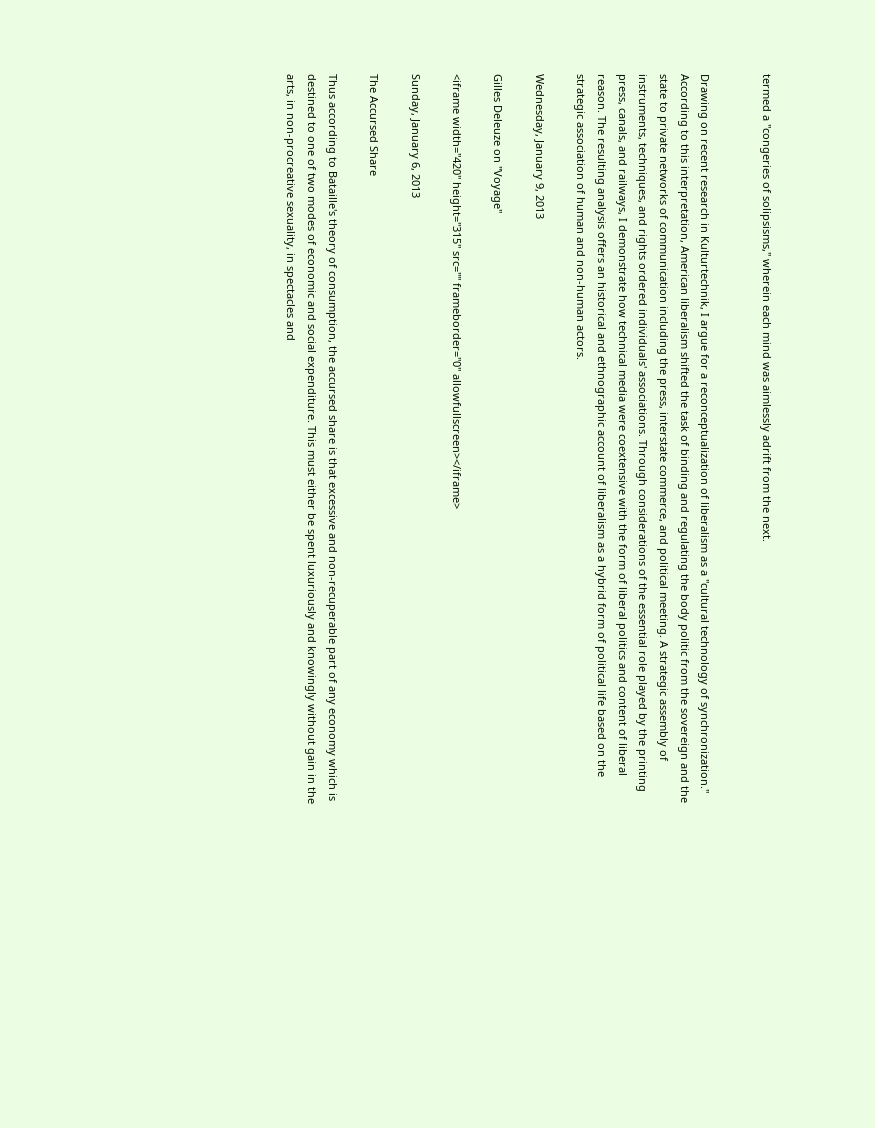termed a "congeries of solipsisms," wherein each mind was aimlessly adrift from the next.


Drawing on recent research in Kulturtechnik, I argue for a reconceptualization of liberalism as a "cultural technology of synchronization." According to this interpretation, American liberalism shifted the task of binding and regulating the body politic from the sovereign and the state to private networks of communication including the press, interstate commerce, and political meeting. A strategic assembly of instruments, techniques, and rights ordered individuals' associations. Through considerations of the essential role played by the printing press, canals, and railways, I demonstrate how technical media were coextensive with the form of liberal politics and content of liberal reason. The resulting analysis offers an historical and ethnographic account of liberalism as a hybrid form of political life based on the strategic association of human and non-human actors.

Wednesday, January 9, 2013

Gilles Deleuze on "Voyage"

<iframe width="420" height="315" src="" frameborder="0" allowfullscreen></iframe>

Sunday, January 6, 2013

The Accursed Share

Thus according to Bataille's theory of consumption, the accursed share is that excessive and non-recuperable part of any economy which is destined to one of two modes of economic and social expenditure. This must either be spent luxuriously and knowingly without gain in the arts, in non-procreative sexuality, in spectacles and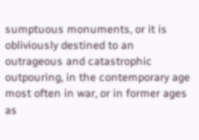sumptuous monuments, or it is obliviously destined to an outrageous and catastrophic outpouring, in the contemporary age most often in war, or in former ages as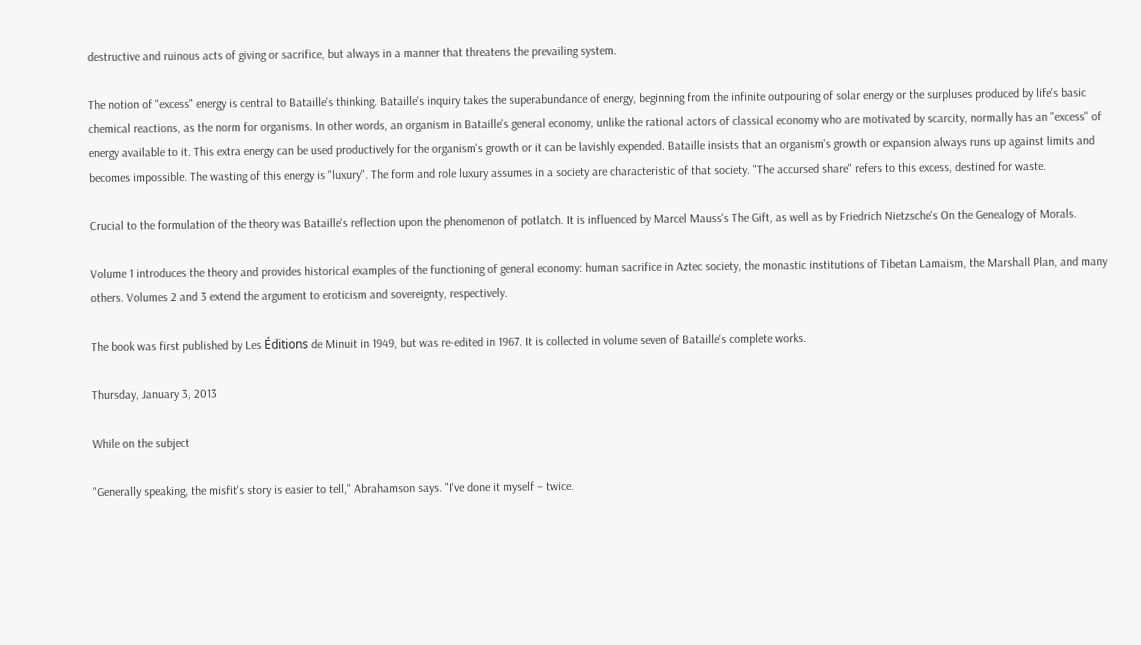destructive and ruinous acts of giving or sacrifice, but always in a manner that threatens the prevailing system.

The notion of "excess" energy is central to Bataille's thinking. Bataille's inquiry takes the superabundance of energy, beginning from the infinite outpouring of solar energy or the surpluses produced by life's basic chemical reactions, as the norm for organisms. In other words, an organism in Bataille's general economy, unlike the rational actors of classical economy who are motivated by scarcity, normally has an "excess" of energy available to it. This extra energy can be used productively for the organism's growth or it can be lavishly expended. Bataille insists that an organism's growth or expansion always runs up against limits and becomes impossible. The wasting of this energy is "luxury". The form and role luxury assumes in a society are characteristic of that society. "The accursed share" refers to this excess, destined for waste.

Crucial to the formulation of the theory was Bataille's reflection upon the phenomenon of potlatch. It is influenced by Marcel Mauss's The Gift, as well as by Friedrich Nietzsche's On the Genealogy of Morals.

Volume 1 introduces the theory and provides historical examples of the functioning of general economy: human sacrifice in Aztec society, the monastic institutions of Tibetan Lamaism, the Marshall Plan, and many others. Volumes 2 and 3 extend the argument to eroticism and sovereignty, respectively.

The book was first published by Les Éditions de Minuit in 1949, but was re-edited in 1967. It is collected in volume seven of Bataille's complete works.

Thursday, January 3, 2013

While on the subject

"Generally speaking, the misfit's story is easier to tell," Abrahamson says. "I've done it myself – twice.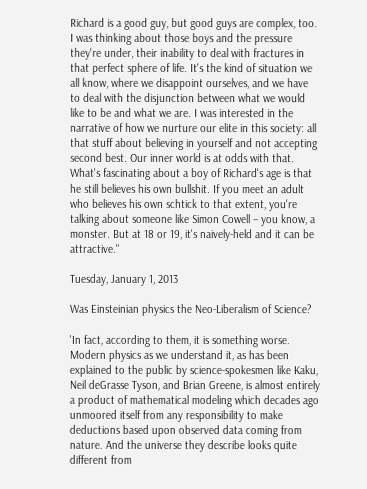Richard is a good guy, but good guys are complex, too. I was thinking about those boys and the pressure they're under, their inability to deal with fractures in that perfect sphere of life. It's the kind of situation we all know, where we disappoint ourselves, and we have to deal with the disjunction between what we would like to be and what we are. I was interested in the narrative of how we nurture our elite in this society: all that stuff about believing in yourself and not accepting second best. Our inner world is at odds with that. What's fascinating about a boy of Richard's age is that he still believes his own bullshit. If you meet an adult who believes his own schtick to that extent, you're talking about someone like Simon Cowell – you know, a monster. But at 18 or 19, it's naively-held and it can be attractive."

Tuesday, January 1, 2013

Was Einsteinian physics the Neo-Liberalism of Science?

'In fact, according to them, it is something worse. Modern physics as we understand it, as has been explained to the public by science-spokesmen like Kaku, Neil deGrasse Tyson, and Brian Greene, is almost entirely a product of mathematical modeling which decades ago unmoored itself from any responsibility to make deductions based upon observed data coming from nature. And the universe they describe looks quite different from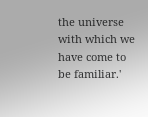the universe with which we have come to be familiar.'